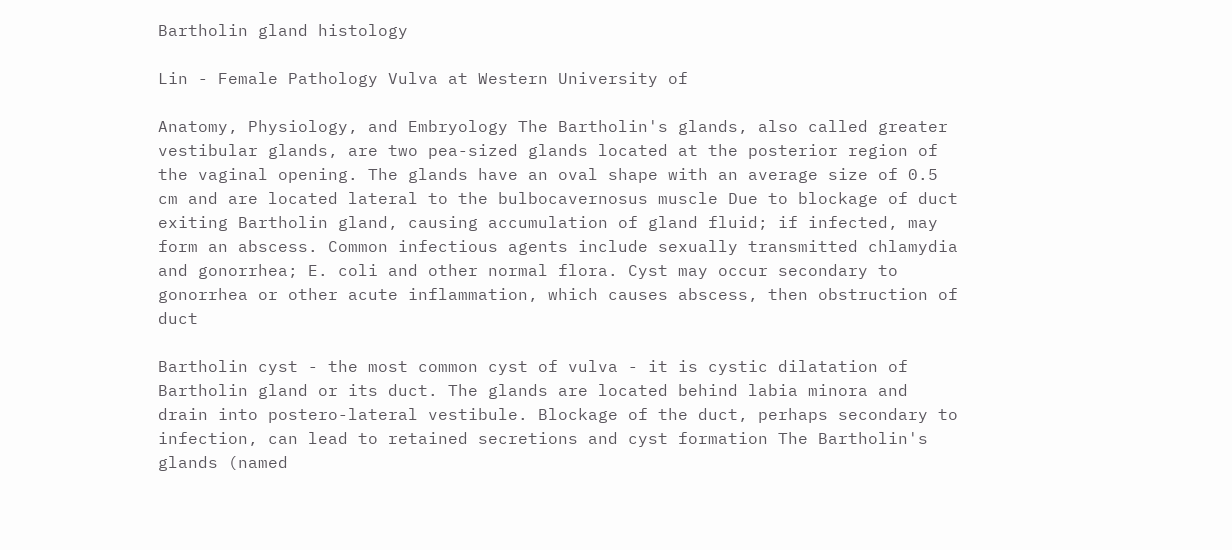Bartholin gland histology

Lin - Female Pathology Vulva at Western University of

Anatomy, Physiology, and Embryology The Bartholin's glands, also called greater vestibular glands, are two pea-sized glands located at the posterior region of the vaginal opening. The glands have an oval shape with an average size of 0.5 cm and are located lateral to the bulbocavernosus muscle Due to blockage of duct exiting Bartholin gland, causing accumulation of gland fluid; if infected, may form an abscess. Common infectious agents include sexually transmitted chlamydia and gonorrhea; E. coli and other normal flora. Cyst may occur secondary to gonorrhea or other acute inflammation, which causes abscess, then obstruction of duct

Bartholin cyst - the most common cyst of vulva - it is cystic dilatation of Bartholin gland or its duct. The glands are located behind labia minora and drain into postero-lateral vestibule. Blockage of the duct, perhaps secondary to infection, can lead to retained secretions and cyst formation The Bartholin's glands (named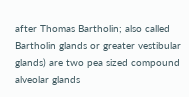after Thomas Bartholin; also called Bartholin glands or greater vestibular glands) are two pea sized compound alveolar glands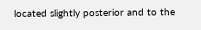located slightly posterior and to the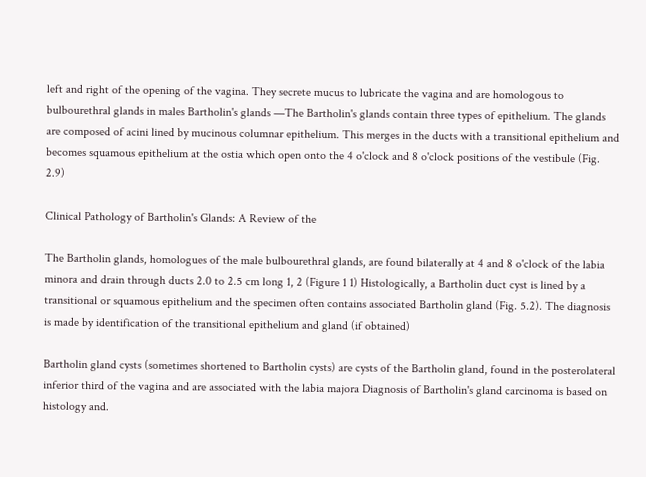left and right of the opening of the vagina. They secrete mucus to lubricate the vagina and are homologous to bulbourethral glands in males Bartholin's glands —The Bartholin's glands contain three types of epithelium. The glands are composed of acini lined by mucinous columnar epithelium. This merges in the ducts with a transitional epithelium and becomes squamous epithelium at the ostia which open onto the 4 o'clock and 8 o'clock positions of the vestibule (Fig. 2.9)

Clinical Pathology of Bartholin's Glands: A Review of the

The Bartholin glands, homologues of the male bulbourethral glands, are found bilaterally at 4 and 8 o'clock of the labia minora and drain through ducts 2.0 to 2.5 cm long 1, 2 (Figure 1 1) Histologically, a Bartholin duct cyst is lined by a transitional or squamous epithelium and the specimen often contains associated Bartholin gland (Fig. 5.2). The diagnosis is made by identification of the transitional epithelium and gland (if obtained)

Bartholin gland cysts (sometimes shortened to Bartholin cysts) are cysts of the Bartholin gland, found in the posterolateral inferior third of the vagina and are associated with the labia majora Diagnosis of Bartholin's gland carcinoma is based on histology and.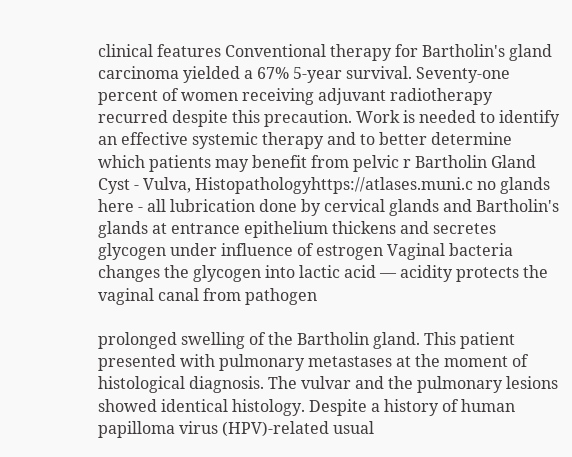clinical features Conventional therapy for Bartholin's gland carcinoma yielded a 67% 5-year survival. Seventy-one percent of women receiving adjuvant radiotherapy recurred despite this precaution. Work is needed to identify an effective systemic therapy and to better determine which patients may benefit from pelvic r Bartholin Gland Cyst - Vulva, Histopathologyhttps://atlases.muni.c no glands here - all lubrication done by cervical glands and Bartholin's glands at entrance epithelium thickens and secretes glycogen under influence of estrogen Vaginal bacteria changes the glycogen into lactic acid — acidity protects the vaginal canal from pathogen

prolonged swelling of the Bartholin gland. This patient presented with pulmonary metastases at the moment of histological diagnosis. The vulvar and the pulmonary lesions showed identical histology. Despite a history of human papilloma virus (HPV)-related usual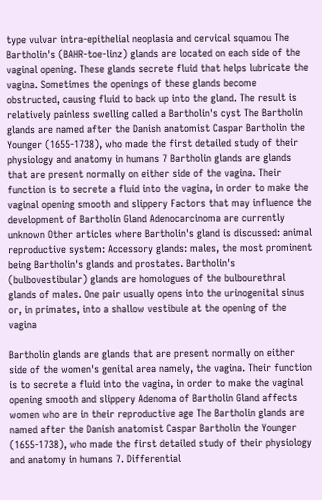type vulvar intra-epithelial neoplasia and cervical squamou The Bartholin's (BAHR-toe-linz) glands are located on each side of the vaginal opening. These glands secrete fluid that helps lubricate the vagina. Sometimes the openings of these glands become obstructed, causing fluid to back up into the gland. The result is relatively painless swelling called a Bartholin's cyst The Bartholin glands are named after the Danish anatomist Caspar Bartholin the Younger (1655-1738), who made the first detailed study of their physiology and anatomy in humans 7 Bartholin glands are glands that are present normally on either side of the vagina. Their function is to secrete a fluid into the vagina, in order to make the vaginal opening smooth and slippery Factors that may influence the development of Bartholin Gland Adenocarcinoma are currently unknown Other articles where Bartholin's gland is discussed: animal reproductive system: Accessory glands: males, the most prominent being Bartholin's glands and prostates. Bartholin's (bulbovestibular) glands are homologues of the bulbourethral glands of males. One pair usually opens into the urinogenital sinus or, in primates, into a shallow vestibule at the opening of the vagina

Bartholin glands are glands that are present normally on either side of the women's genital area namely, the vagina. Their function is to secrete a fluid into the vagina, in order to make the vaginal opening smooth and slippery Adenoma of Bartholin Gland affects women who are in their reproductive age The Bartholin glands are named after the Danish anatomist Caspar Bartholin the Younger (1655-1738), who made the first detailed study of their physiology and anatomy in humans 7. Differential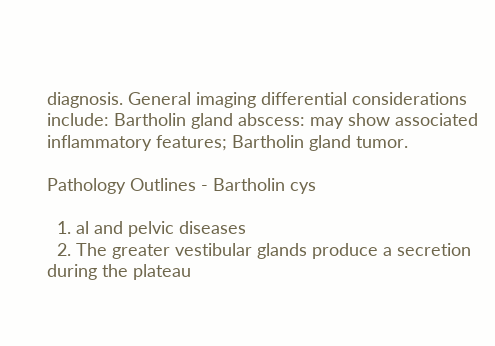diagnosis. General imaging differential considerations include: Bartholin gland abscess: may show associated inflammatory features; Bartholin gland tumor.

Pathology Outlines - Bartholin cys

  1. al and pelvic diseases
  2. The greater vestibular glands produce a secretion during the plateau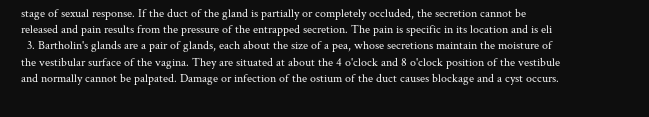stage of sexual response. If the duct of the gland is partially or completely occluded, the secretion cannot be released and pain results from the pressure of the entrapped secretion. The pain is specific in its location and is eli
  3. Bartholin's glands are a pair of glands, each about the size of a pea, whose secretions maintain the moisture of the vestibular surface of the vagina. They are situated at about the 4 o'clock and 8 o'clock position of the vestibule and normally cannot be palpated. Damage or infection of the ostium of the duct causes blockage and a cyst occurs.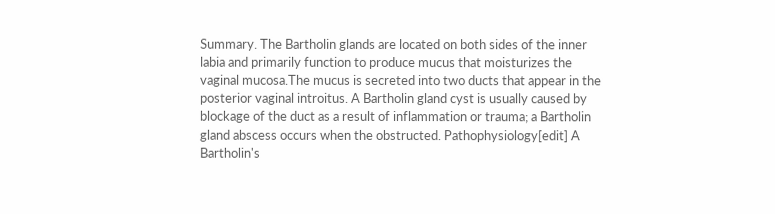Summary. The Bartholin glands are located on both sides of the inner labia and primarily function to produce mucus that moisturizes the vaginal mucosa.The mucus is secreted into two ducts that appear in the posterior vaginal introitus. A Bartholin gland cyst is usually caused by blockage of the duct as a result of inflammation or trauma; a Bartholin gland abscess occurs when the obstructed. Pathophysiology[edit] A Bartholin's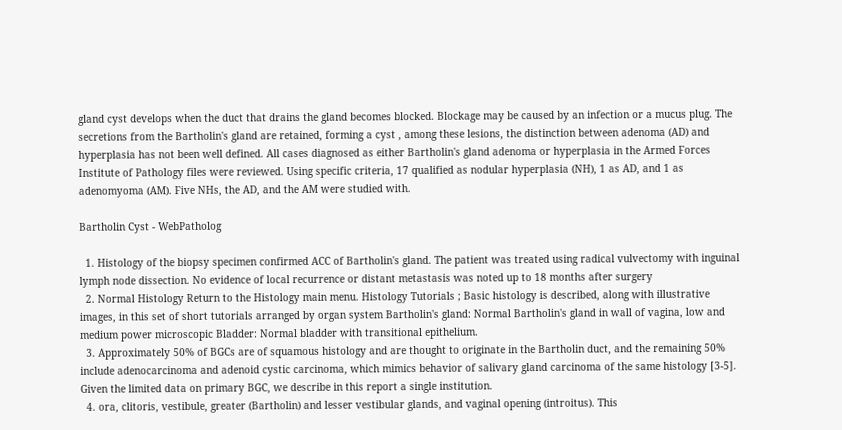gland cyst develops when the duct that drains the gland becomes blocked. Blockage may be caused by an infection or a mucus plug. The secretions from the Bartholin's gland are retained, forming a cyst , among these lesions, the distinction between adenoma (AD) and hyperplasia has not been well defined. All cases diagnosed as either Bartholin's gland adenoma or hyperplasia in the Armed Forces Institute of Pathology files were reviewed. Using specific criteria, 17 qualified as nodular hyperplasia (NH), 1 as AD, and 1 as adenomyoma (AM). Five NHs, the AD, and the AM were studied with.

Bartholin Cyst - WebPatholog

  1. Histology of the biopsy specimen confirmed ACC of Bartholin's gland. The patient was treated using radical vulvectomy with inguinal lymph node dissection. No evidence of local recurrence or distant metastasis was noted up to 18 months after surgery
  2. Normal Histology Return to the Histology main menu. Histology Tutorials ; Basic histology is described, along with illustrative images, in this set of short tutorials arranged by organ system Bartholin's gland: Normal Bartholin's gland in wall of vagina, low and medium power microscopic Bladder: Normal bladder with transitional epithelium.
  3. Approximately 50% of BGCs are of squamous histology and are thought to originate in the Bartholin duct, and the remaining 50% include adenocarcinoma and adenoid cystic carcinoma, which mimics behavior of salivary gland carcinoma of the same histology [3-5]. Given the limited data on primary BGC, we describe in this report a single institution.
  4. ora, clitoris, vestibule, greater (Bartholin) and lesser vestibular glands, and vaginal opening (introitus). This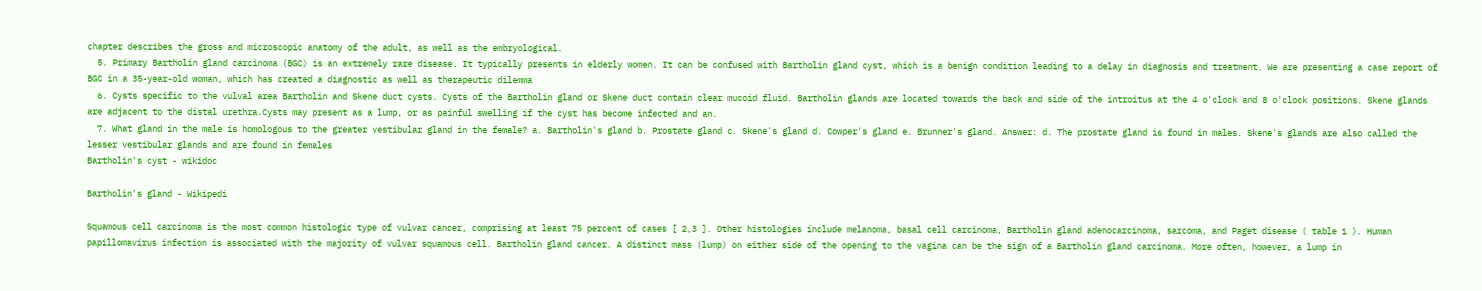chapter describes the gross and microscopic anatomy of the adult, as well as the embryological.
  5. Primary Bartholin gland carcinoma (BGC) is an extremely rare disease. It typically presents in elderly women. It can be confused with Bartholin gland cyst, which is a benign condition leading to a delay in diagnosis and treatment. We are presenting a case report of BGC in a 35-year-old woman, which has created a diagnostic as well as therapeutic dilemma
  6. Cysts specific to the vulval area Bartholin and Skene duct cysts. Cysts of the Bartholin gland or Skene duct contain clear mucoid fluid. Bartholin glands are located towards the back and side of the introitus at the 4 o'clock and 8 o'clock positions. Skene glands are adjacent to the distal urethra.Cysts may present as a lump, or as painful swelling if the cyst has become infected and an.
  7. What gland in the male is homologous to the greater vestibular gland in the female? a. Bartholin's gland b. Prostate gland c. Skene's gland d. Cowper's gland e. Brunner's gland. Answer: d. The prostate gland is found in males. Skene's glands are also called the lesser vestibular glands and are found in females
Bartholin's cyst - wikidoc

Bartholin's gland - Wikipedi

Squamous cell carcinoma is the most common histologic type of vulvar cancer, comprising at least 75 percent of cases [ 2,3 ]. Other histologies include melanoma, basal cell carcinoma, Bartholin gland adenocarcinoma, sarcoma, and Paget disease ( table 1 ). Human papillomavirus infection is associated with the majority of vulvar squamous cell. Bartholin gland cancer. A distinct mass (lump) on either side of the opening to the vagina can be the sign of a Bartholin gland carcinoma. More often, however, a lump in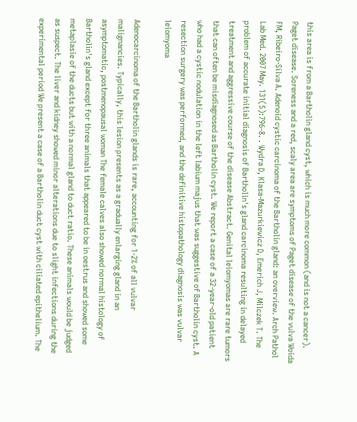this area is from a Bartholin gland cyst, which is much more common (and is not a cancer). Paget disease. Soreness and a red, scaly area are symptoms of Paget disease of the vulva Woida FM, Ribeiro-Silva A. Adenoid cystic carcinoma of the Bartholin gland: an overview. Arch Pathol Lab Med. 2007 May. 131(5):796-8. . Wydra D, Klasa-Mazurkiewicz D, Emerich J, Milczek T. The problem of accurate initial diagnosis of Bartholin's gland carcinoma resulting in delayed treatment and aggressive course of the disease Abstract. Genital leiomyomas are rare tumors that can often be misdiagnosed as Bartholin cyst. We report a case of a 32-year-old patient who had a cystic nodulation in the left labium majus that was suggestive of Bartholin cyst. A resection surgery was performed, and the definitive histopathology diagnosis was vulvar leiomyoma

Adenocarcinoma of the Bartholin glands is rare, accounting for 1-2% of all vulvar malignancies. Typically, this lesion presents as a gradually enlarging gland in an asymptomatic, postmenopausal woman The female calves also showed normal histology of Bartholin's gland except for three animals that appeared to be in oestrus and showed some metaplasie of the ducts but with a normal gland to duct ratio. These animals would be judged as suspect. The liver and kidney showed minor alterations due to slight infections during the experimental period We present a case of a Bartholin duct cyst with ciliated epithelium. The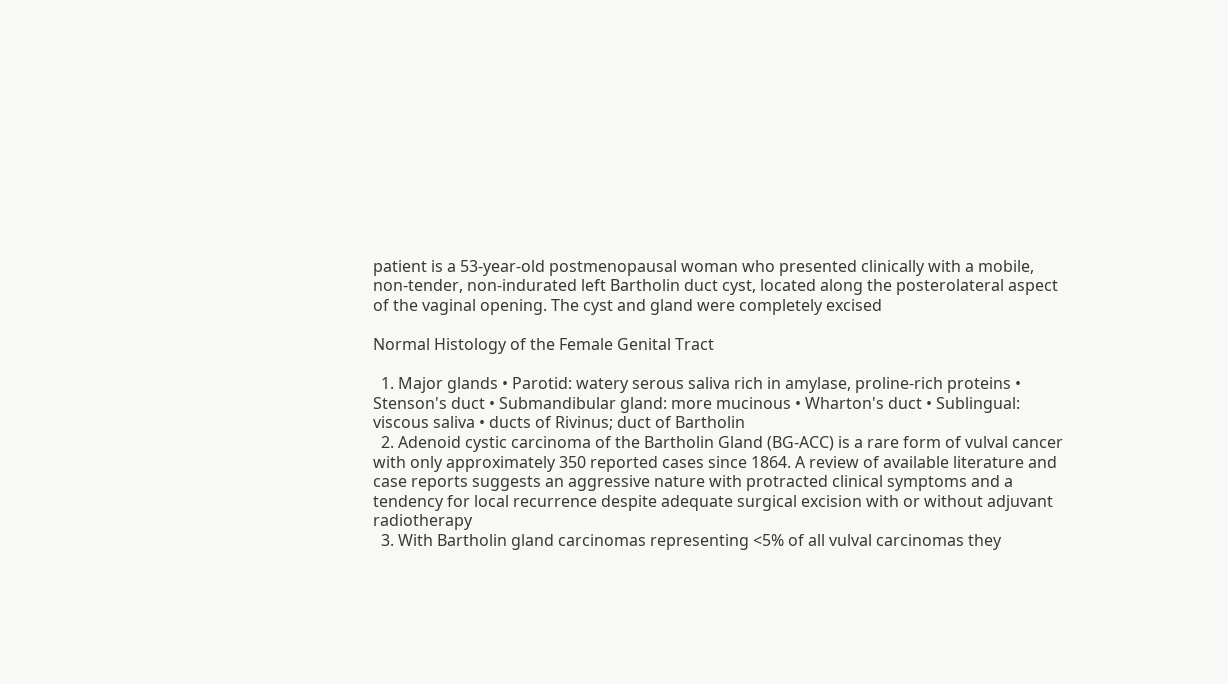patient is a 53-year-old postmenopausal woman who presented clinically with a mobile, non-tender, non-indurated left Bartholin duct cyst, located along the posterolateral aspect of the vaginal opening. The cyst and gland were completely excised

Normal Histology of the Female Genital Tract

  1. Major glands • Parotid: watery serous saliva rich in amylase, proline-rich proteins • Stenson's duct • Submandibular gland: more mucinous • Wharton's duct • Sublingual: viscous saliva • ducts of Rivinus; duct of Bartholin
  2. Adenoid cystic carcinoma of the Bartholin Gland (BG-ACC) is a rare form of vulval cancer with only approximately 350 reported cases since 1864. A review of available literature and case reports suggests an aggressive nature with protracted clinical symptoms and a tendency for local recurrence despite adequate surgical excision with or without adjuvant radiotherapy
  3. With Bartholin gland carcinomas representing <5% of all vulval carcinomas they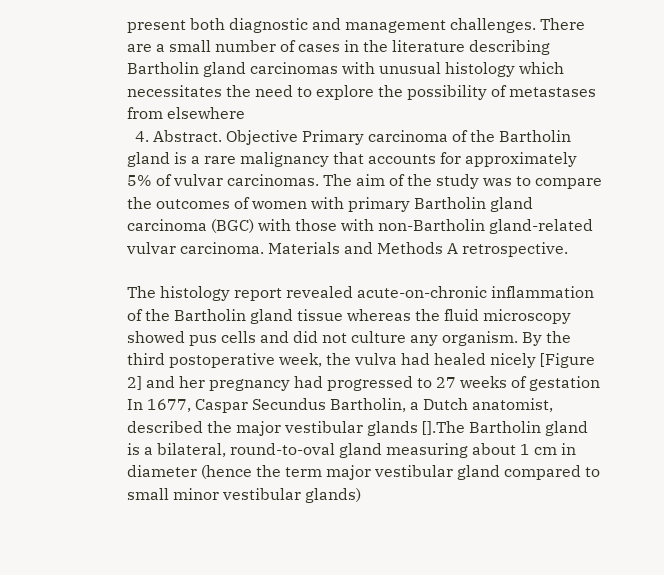present both diagnostic and management challenges. There are a small number of cases in the literature describing Bartholin gland carcinomas with unusual histology which necessitates the need to explore the possibility of metastases from elsewhere
  4. Abstract. Objective Primary carcinoma of the Bartholin gland is a rare malignancy that accounts for approximately 5% of vulvar carcinomas. The aim of the study was to compare the outcomes of women with primary Bartholin gland carcinoma (BGC) with those with non-Bartholin gland-related vulvar carcinoma. Materials and Methods A retrospective.

The histology report revealed acute-on-chronic inflammation of the Bartholin gland tissue whereas the fluid microscopy showed pus cells and did not culture any organism. By the third postoperative week, the vulva had healed nicely [Figure 2] and her pregnancy had progressed to 27 weeks of gestation In 1677, Caspar Secundus Bartholin, a Dutch anatomist, described the major vestibular glands [].The Bartholin gland is a bilateral, round-to-oval gland measuring about 1 cm in diameter (hence the term major vestibular gland compared to small minor vestibular glands)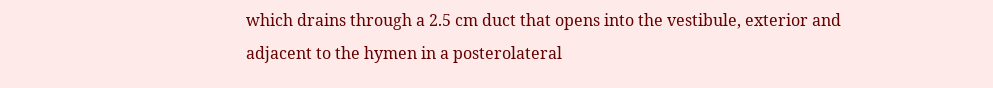which drains through a 2.5 cm duct that opens into the vestibule, exterior and adjacent to the hymen in a posterolateral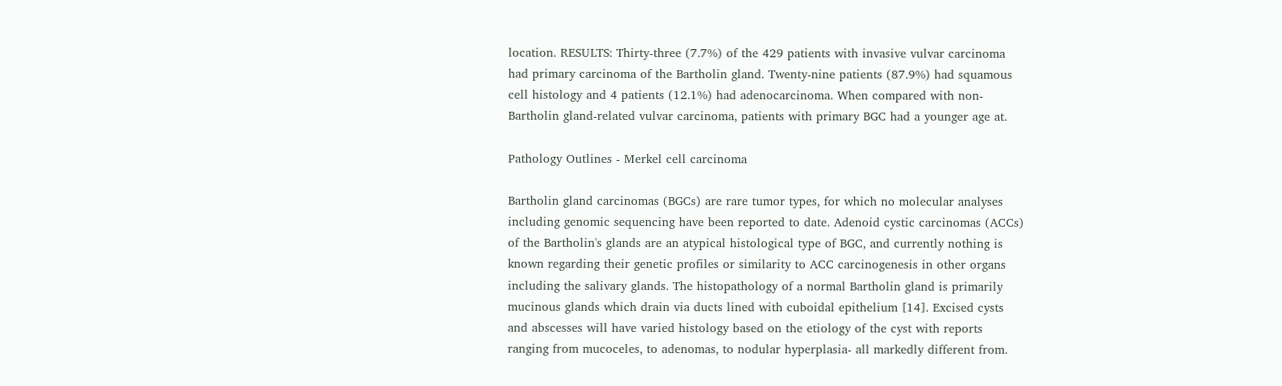location. RESULTS: Thirty-three (7.7%) of the 429 patients with invasive vulvar carcinoma had primary carcinoma of the Bartholin gland. Twenty-nine patients (87.9%) had squamous cell histology and 4 patients (12.1%) had adenocarcinoma. When compared with non-Bartholin gland-related vulvar carcinoma, patients with primary BGC had a younger age at.

Pathology Outlines - Merkel cell carcinoma

Bartholin gland carcinomas (BGCs) are rare tumor types, for which no molecular analyses including genomic sequencing have been reported to date. Adenoid cystic carcinomas (ACCs) of the Bartholin's glands are an atypical histological type of BGC, and currently nothing is known regarding their genetic profiles or similarity to ACC carcinogenesis in other organs including the salivary glands. The histopathology of a normal Bartholin gland is primarily mucinous glands which drain via ducts lined with cuboidal epithelium [14]. Excised cysts and abscesses will have varied histology based on the etiology of the cyst with reports ranging from mucoceles, to adenomas, to nodular hyperplasia- all markedly different from.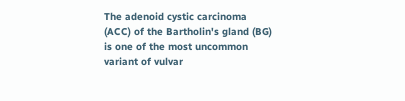The adenoid cystic carcinoma (ACC) of the Bartholin's gland (BG) is one of the most uncommon variant of vulvar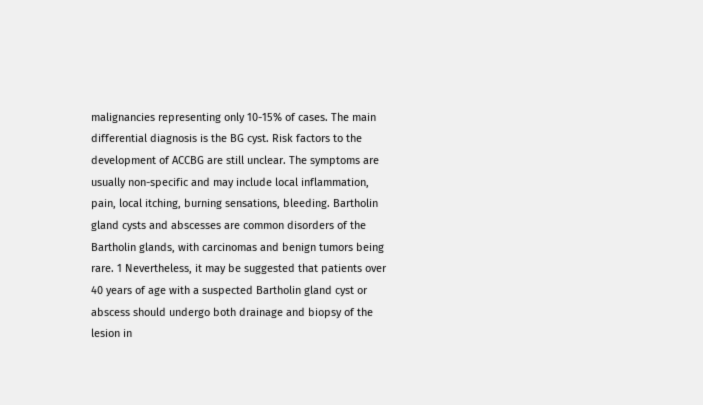malignancies representing only 10-15% of cases. The main differential diagnosis is the BG cyst. Risk factors to the development of ACCBG are still unclear. The symptoms are usually non-specific and may include local inflammation, pain, local itching, burning sensations, bleeding. Bartholin gland cysts and abscesses are common disorders of the Bartholin glands, with carcinomas and benign tumors being rare. 1 Nevertheless, it may be suggested that patients over 40 years of age with a suspected Bartholin gland cyst or abscess should undergo both drainage and biopsy of the lesion in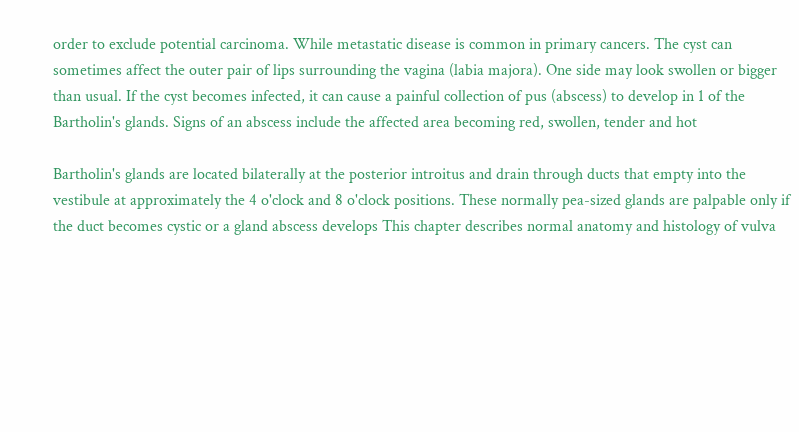order to exclude potential carcinoma. While metastatic disease is common in primary cancers. The cyst can sometimes affect the outer pair of lips surrounding the vagina (labia majora). One side may look swollen or bigger than usual. If the cyst becomes infected, it can cause a painful collection of pus (abscess) to develop in 1 of the Bartholin's glands. Signs of an abscess include the affected area becoming red, swollen, tender and hot

Bartholin's glands are located bilaterally at the posterior introitus and drain through ducts that empty into the vestibule at approximately the 4 o'clock and 8 o'clock positions. These normally pea-sized glands are palpable only if the duct becomes cystic or a gland abscess develops This chapter describes normal anatomy and histology of vulva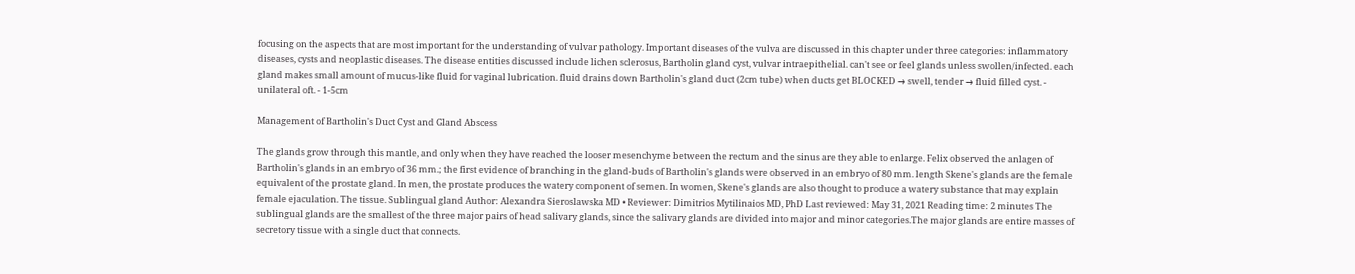focusing on the aspects that are most important for the understanding of vulvar pathology. Important diseases of the vulva are discussed in this chapter under three categories: inflammatory diseases, cysts and neoplastic diseases. The disease entities discussed include lichen sclerosus, Bartholin gland cyst, vulvar intraepithelial. can't see or feel glands unless swollen/infected. each gland makes small amount of mucus-like fluid for vaginal lubrication. fluid drains down Bartholin's gland duct (2cm tube) when ducts get BLOCKED → swell, tender → fluid filled cyst. - unilateral oft. - 1-5cm

Management of Bartholin's Duct Cyst and Gland Abscess

The glands grow through this mantle, and only when they have reached the looser mesenchyme between the rectum and the sinus are they able to enlarge. Felix observed the anlagen of Bartholin's glands in an embryo of 36 mm.; the first evidence of branching in the gland-buds of Bartholin's glands were observed in an embryo of 80 mm. length Skene's glands are the female equivalent of the prostate gland. In men, the prostate produces the watery component of semen. In women, Skene's glands are also thought to produce a watery substance that may explain female ejaculation. The tissue. Sublingual gland Author: Alexandra Sieroslawska MD • Reviewer: Dimitrios Mytilinaios MD, PhD Last reviewed: May 31, 2021 Reading time: 2 minutes The sublingual glands are the smallest of the three major pairs of head salivary glands, since the salivary glands are divided into major and minor categories.The major glands are entire masses of secretory tissue with a single duct that connects.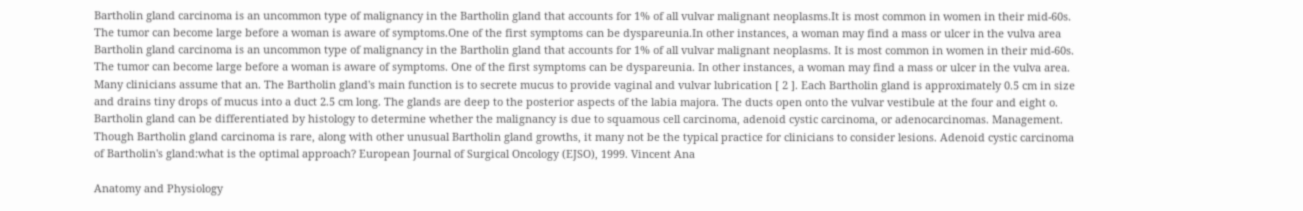Bartholin gland carcinoma is an uncommon type of malignancy in the Bartholin gland that accounts for 1% of all vulvar malignant neoplasms.It is most common in women in their mid-60s. The tumor can become large before a woman is aware of symptoms.One of the first symptoms can be dyspareunia.In other instances, a woman may find a mass or ulcer in the vulva area Bartholin gland carcinoma is an uncommon type of malignancy in the Bartholin gland that accounts for 1% of all vulvar malignant neoplasms. It is most common in women in their mid-60s. The tumor can become large before a woman is aware of symptoms. One of the first symptoms can be dyspareunia. In other instances, a woman may find a mass or ulcer in the vulva area. Many clinicians assume that an. The Bartholin gland's main function is to secrete mucus to provide vaginal and vulvar lubrication [ 2 ]. Each Bartholin gland is approximately 0.5 cm in size and drains tiny drops of mucus into a duct 2.5 cm long. The glands are deep to the posterior aspects of the labia majora. The ducts open onto the vulvar vestibule at the four and eight o. Bartholin gland can be differentiated by histology to determine whether the malignancy is due to squamous cell carcinoma, adenoid cystic carcinoma, or adenocarcinomas. Management. Though Bartholin gland carcinoma is rare, along with other unusual Bartholin gland growths, it many not be the typical practice for clinicians to consider lesions. Adenoid cystic carcinoma of Bartholin's gland:what is the optimal approach? European Journal of Surgical Oncology (EJSO), 1999. Vincent Ana

Anatomy and Physiology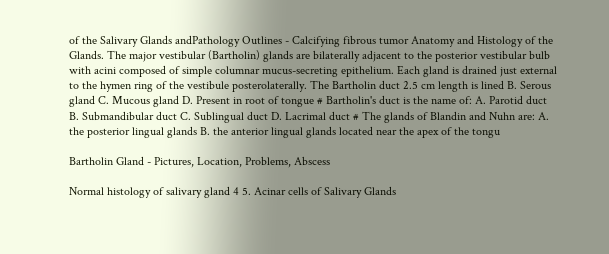of the Salivary Glands andPathology Outlines - Calcifying fibrous tumor Anatomy and Histology of the Glands. The major vestibular (Bartholin) glands are bilaterally adjacent to the posterior vestibular bulb with acini composed of simple columnar mucus-secreting epithelium. Each gland is drained just external to the hymen ring of the vestibule posterolaterally. The Bartholin duct 2.5 cm length is lined B. Serous gland C. Mucous gland D. Present in root of tongue # Bartholin's duct is the name of: A. Parotid duct B. Submandibular duct C. Sublingual duct D. Lacrimal duct # The glands of Blandin and Nuhn are: A. the posterior lingual glands B. the anterior lingual glands located near the apex of the tongu

Bartholin Gland - Pictures, Location, Problems, Abscess

Normal histology of salivary gland 4 5. Acinar cells of Salivary Glands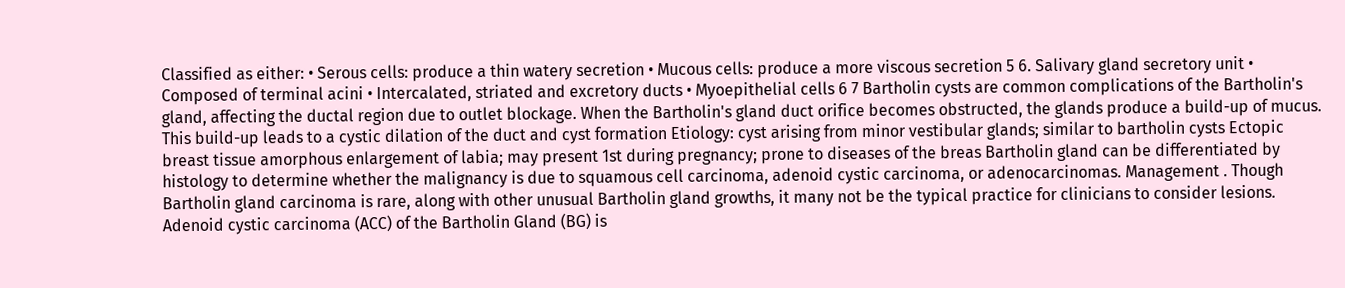Classified as either: • Serous cells: produce a thin watery secretion • Mucous cells: produce a more viscous secretion 5 6. Salivary gland secretory unit • Composed of terminal acini • Intercalated, striated and excretory ducts • Myoepithelial cells 6 7 Bartholin cysts are common complications of the Bartholin's gland, affecting the ductal region due to outlet blockage. When the Bartholin's gland duct orifice becomes obstructed, the glands produce a build-up of mucus. This build-up leads to a cystic dilation of the duct and cyst formation Etiology: cyst arising from minor vestibular glands; similar to bartholin cysts Ectopic breast tissue amorphous enlargement of labia; may present 1st during pregnancy; prone to diseases of the breas Bartholin gland can be differentiated by histology to determine whether the malignancy is due to squamous cell carcinoma, adenoid cystic carcinoma, or adenocarcinomas. Management . Though Bartholin gland carcinoma is rare, along with other unusual Bartholin gland growths, it many not be the typical practice for clinicians to consider lesions. Adenoid cystic carcinoma (ACC) of the Bartholin Gland (BG) is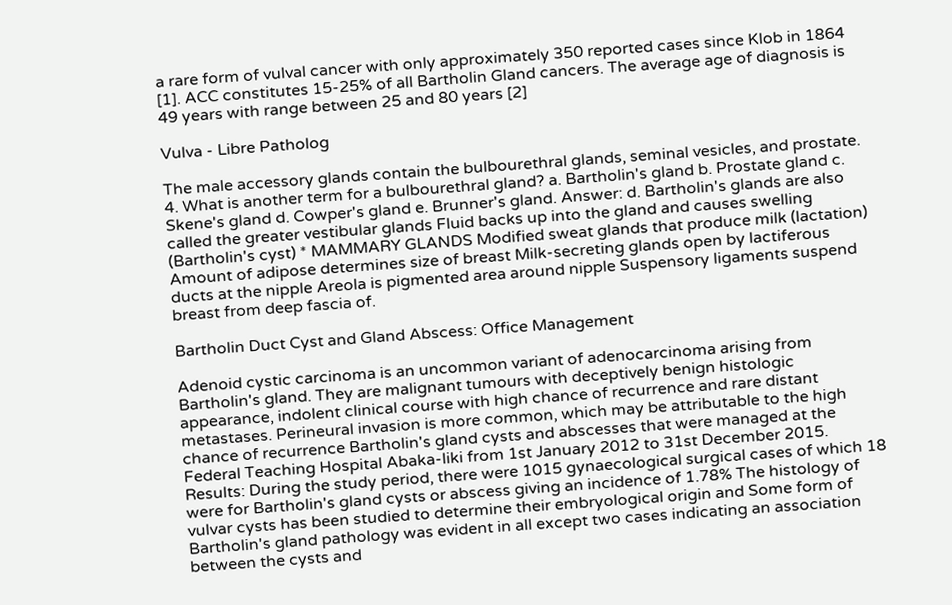a rare form of vulval cancer with only approximately 350 reported cases since Klob in 1864 [1]. ACC constitutes 15-25% of all Bartholin Gland cancers. The average age of diagnosis is 49 years with range between 25 and 80 years [2]

Vulva - Libre Patholog

The male accessory glands contain the bulbourethral glands, seminal vesicles, and prostate. 4. What is another term for a bulbourethral gland? a. Bartholin's gland b. Prostate gland c. Skene's gland d. Cowper's gland e. Brunner's gland. Answer: d. Bartholin's glands are also called the greater vestibular glands Fluid backs up into the gland and causes swelling (Bartholin's cyst) * MAMMARY GLANDS Modified sweat glands that produce milk (lactation) Amount of adipose determines size of breast Milk-secreting glands open by lactiferous ducts at the nipple Areola is pigmented area around nipple Suspensory ligaments suspend breast from deep fascia of.

Bartholin Duct Cyst and Gland Abscess: Office Management

Adenoid cystic carcinoma is an uncommon variant of adenocarcinoma arising from Bartholin's gland. They are malignant tumours with deceptively benign histologic appearance, indolent clinical course with high chance of recurrence and rare distant metastases. Perineural invasion is more common, which may be attributable to the high chance of recurrence Bartholin's gland cysts and abscesses that were managed at the Federal Teaching Hospital Abaka-liki from 1st January 2012 to 31st December 2015. Results: During the study period, there were 1015 gynaecological surgical cases of which 18 were for Bartholin's gland cysts or abscess giving an incidence of 1.78% The histology of vulvar cysts has been studied to determine their embryological origin and Some form of Bartholin's gland pathology was evident in all except two cases indicating an association between the cysts and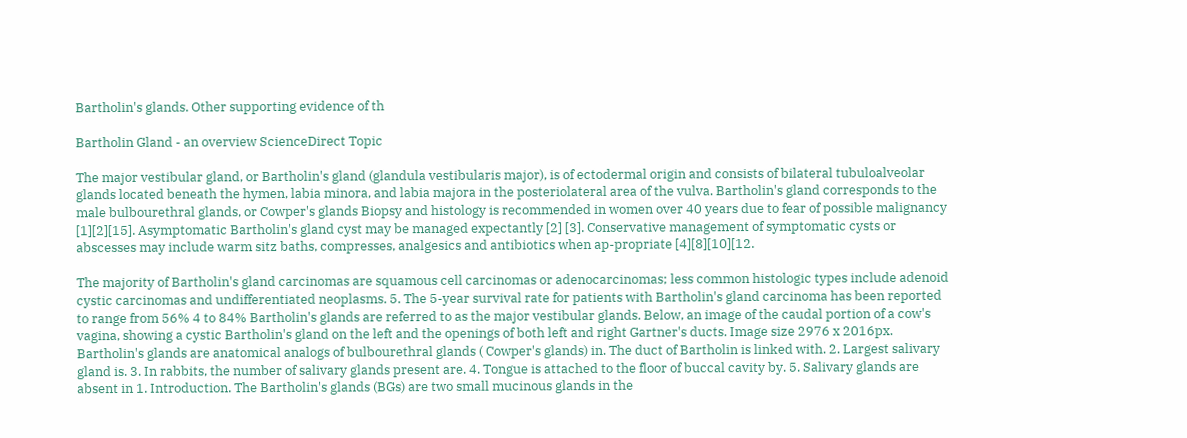Bartholin's glands. Other supporting evidence of th

Bartholin Gland - an overview ScienceDirect Topic

The major vestibular gland, or Bartholin's gland (glandula vestibularis major), is of ectodermal origin and consists of bilateral tubuloalveolar glands located beneath the hymen, labia minora, and labia majora in the posteriolateral area of the vulva. Bartholin's gland corresponds to the male bulbourethral glands, or Cowper's glands Biopsy and histology is recommended in women over 40 years due to fear of possible malignancy [1][2][15]. Asymptomatic Bartholin's gland cyst may be managed expectantly [2] [3]. Conservative management of symptomatic cysts or abscesses may include warm sitz baths, compresses, analgesics and antibiotics when ap-propriate [4][8][10][12.

The majority of Bartholin's gland carcinomas are squamous cell carcinomas or adenocarcinomas; less common histologic types include adenoid cystic carcinomas and undifferentiated neoplasms. 5. The 5-year survival rate for patients with Bartholin's gland carcinoma has been reported to range from 56% 4 to 84% Bartholin's glands are referred to as the major vestibular glands. Below, an image of the caudal portion of a cow's vagina, showing a cystic Bartholin's gland on the left and the openings of both left and right Gartner's ducts. Image size 2976 x 2016px. Bartholin's glands are anatomical analogs of bulbourethral glands ( Cowper's glands) in. The duct of Bartholin is linked with. 2. Largest salivary gland is. 3. In rabbits, the number of salivary glands present are. 4. Tongue is attached to the floor of buccal cavity by. 5. Salivary glands are absent in 1. Introduction. The Bartholin's glands (BGs) are two small mucinous glands in the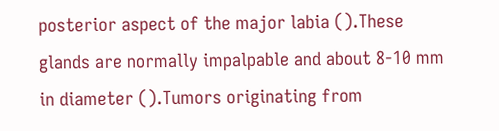posterior aspect of the major labia ().These glands are normally impalpable and about 8-10 mm in diameter ().Tumors originating from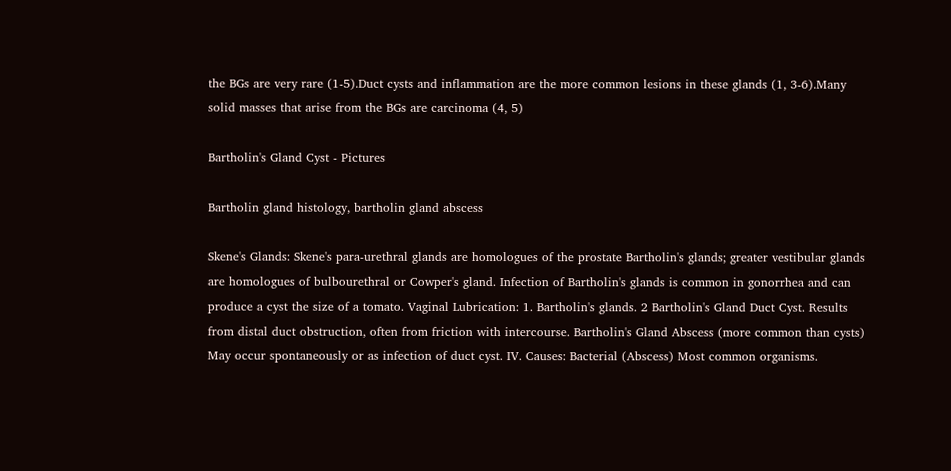the BGs are very rare (1-5).Duct cysts and inflammation are the more common lesions in these glands (1, 3-6).Many solid masses that arise from the BGs are carcinoma (4, 5)

Bartholin's Gland Cyst - Pictures

Bartholin gland histology, bartholin gland abscess

Skene's Glands: Skene's para-urethral glands are homologues of the prostate Bartholin's glands; greater vestibular glands are homologues of bulbourethral or Cowper's gland. Infection of Bartholin's glands is common in gonorrhea and can produce a cyst the size of a tomato. Vaginal Lubrication: 1. Bartholin's glands. 2 Bartholin's Gland Duct Cyst. Results from distal duct obstruction, often from friction with intercourse. Bartholin's Gland Abscess (more common than cysts) May occur spontaneously or as infection of duct cyst. IV. Causes: Bacterial (Abscess) Most common organisms.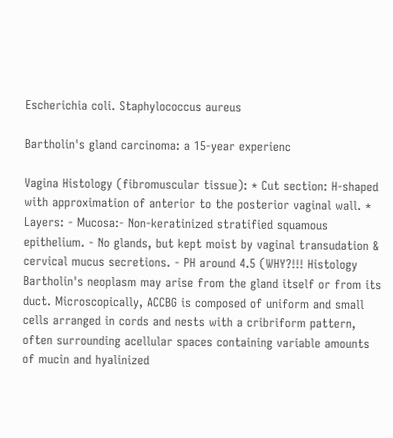Escherichia coli. Staphylococcus aureus

Bartholin's gland carcinoma: a 15-year experienc

Vagina Histology (fibromuscular tissue): * Cut section: H-shaped with approximation of anterior to the posterior vaginal wall. * Layers: - Mucosa:- Non-keratinized stratified squamous epithelium. - No glands, but kept moist by vaginal transudation & cervical mucus secretions. - PH around 4.5 (WHY?!!! Histology Bartholin's neoplasm may arise from the gland itself or from its duct. Microscopically, ACCBG is composed of uniform and small cells arranged in cords and nests with a cribriform pattern, often surrounding acellular spaces containing variable amounts of mucin and hyalinized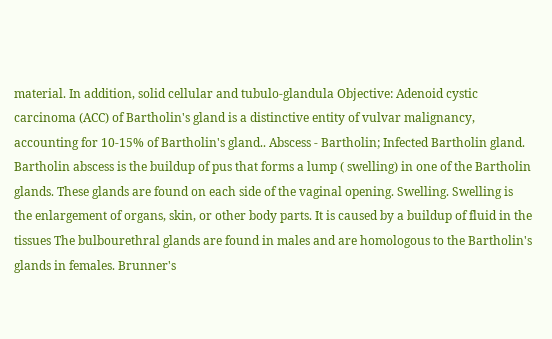material. In addition, solid cellular and tubulo-glandula Objective: Adenoid cystic carcinoma (ACC) of Bartholin's gland is a distinctive entity of vulvar malignancy, accounting for 10-15% of Bartholin's gland.. Abscess - Bartholin; Infected Bartholin gland. Bartholin abscess is the buildup of pus that forms a lump ( swelling) in one of the Bartholin glands. These glands are found on each side of the vaginal opening. Swelling. Swelling is the enlargement of organs, skin, or other body parts. It is caused by a buildup of fluid in the tissues The bulbourethral glands are found in males and are homologous to the Bartholin's glands in females. Brunner's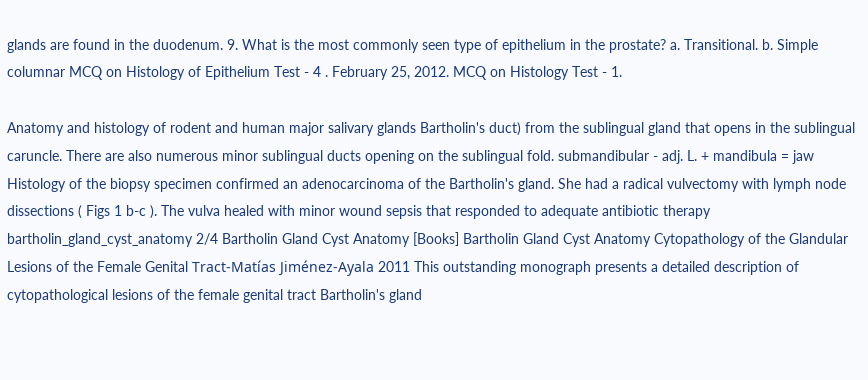glands are found in the duodenum. 9. What is the most commonly seen type of epithelium in the prostate? a. Transitional. b. Simple columnar MCQ on Histology of Epithelium Test - 4 . February 25, 2012. MCQ on Histology Test - 1.

Anatomy and histology of rodent and human major salivary glands Bartholin's duct) from the sublingual gland that opens in the sublingual caruncle. There are also numerous minor sublingual ducts opening on the sublingual fold. submandibular - adj. L. + mandibula = jaw Histology of the biopsy specimen confirmed an adenocarcinoma of the Bartholin's gland. She had a radical vulvectomy with lymph node dissections ( Figs 1 b-c ). The vulva healed with minor wound sepsis that responded to adequate antibiotic therapy bartholin_gland_cyst_anatomy 2/4 Bartholin Gland Cyst Anatomy [Books] Bartholin Gland Cyst Anatomy Cytopathology of the Glandular Lesions of the Female Genital Tract-Matías Jiménez-Ayala 2011 This outstanding monograph presents a detailed description of cytopathological lesions of the female genital tract Bartholin's gland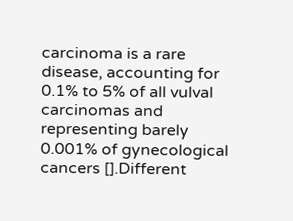carcinoma is a rare disease, accounting for 0.1% to 5% of all vulval carcinomas and representing barely 0.001% of gynecological cancers [].Different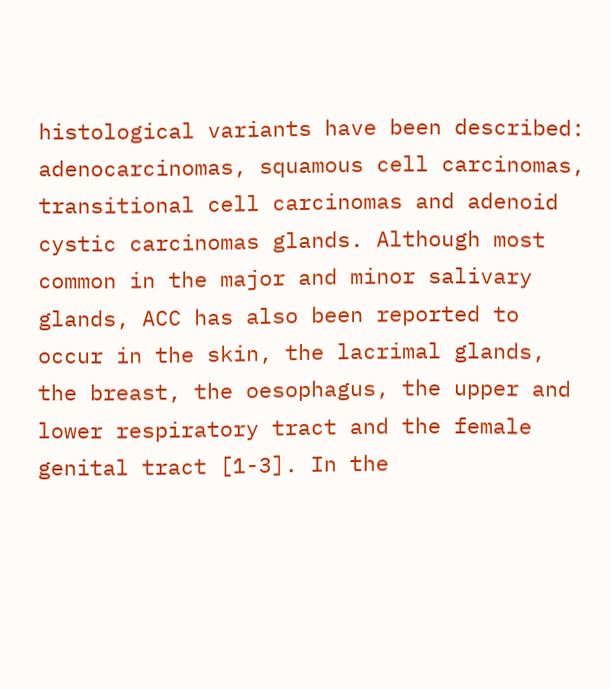histological variants have been described: adenocarcinomas, squamous cell carcinomas, transitional cell carcinomas and adenoid cystic carcinomas glands. Although most common in the major and minor salivary glands, ACC has also been reported to occur in the skin, the lacrimal glands, the breast, the oesophagus, the upper and lower respiratory tract and the female genital tract [1-3]. In the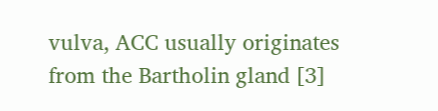vulva, ACC usually originates from the Bartholin gland [3]